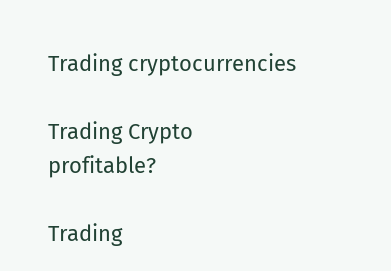Trading cryptocurrencies

Trading Crypto profitable?

Trading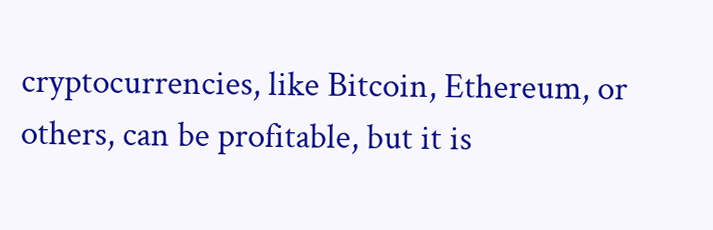cryptocurrencies, like Bitcoin, Ethereum, or others, can be profitable, but it is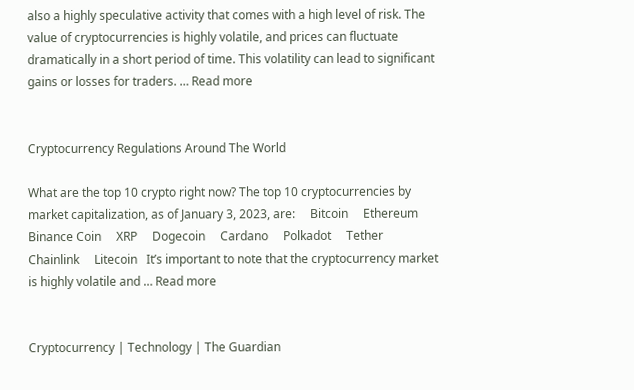also a highly speculative activity that comes with a high level of risk. The value of cryptocurrencies is highly volatile, and prices can fluctuate dramatically in a short period of time. This volatility can lead to significant gains or losses for traders. … Read more


Cryptocurrency Regulations Around The World

What are the top 10 crypto right now? The top 10 cryptocurrencies by market capitalization, as of January 3, 2023, are:     Bitcoin     Ethereum     Binance Coin     XRP     Dogecoin     Cardano     Polkadot     Tether     Chainlink     Litecoin   It’s important to note that the cryptocurrency market is highly volatile and … Read more


Cryptocurrency | Technology | The Guardian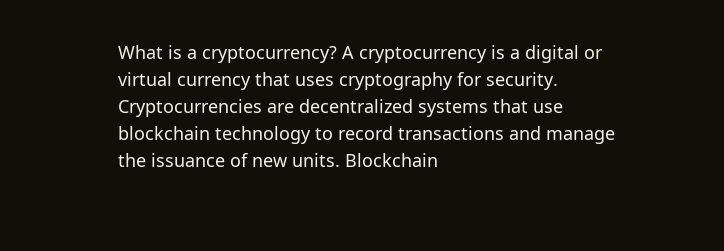What is a cryptocurrency? A cryptocurrency is a digital or virtual currency that uses cryptography for security. Cryptocurrencies are decentralized systems that use blockchain technology to record transactions and manage the issuance of new units. Blockchain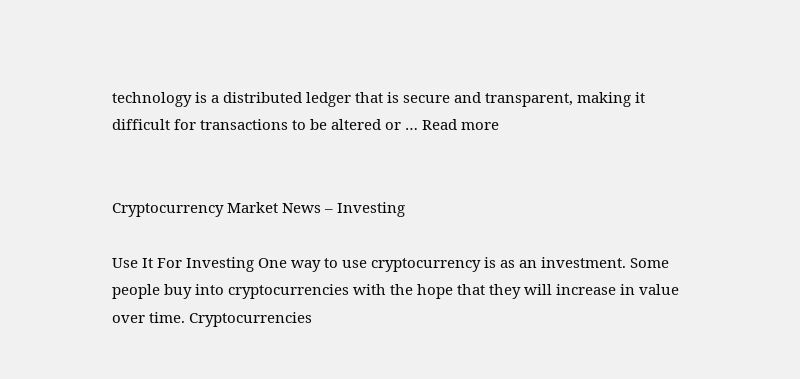technology is a distributed ledger that is secure and transparent, making it difficult for transactions to be altered or … Read more


Cryptocurrency Market News – Investing

Use It For Investing One way to use cryptocurrency is as an investment. Some people buy into cryptocurrencies with the hope that they will increase in value over time. Cryptocurrencies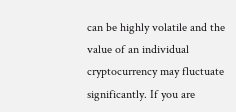can be highly volatile and the value of an individual cryptocurrency may fluctuate significantly. If you are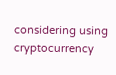considering using cryptocurrency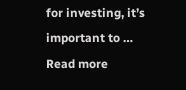for investing, it’s important to … Read more